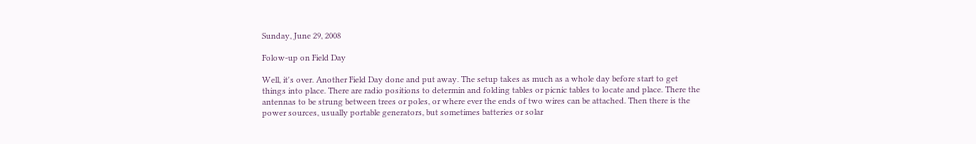Sunday, June 29, 2008

Folow-up on Field Day

Well, it's over. Another Field Day done and put away. The setup takes as much as a whole day before start to get things into place. There are radio positions to determin and folding tables or picnic tables to locate and place. There the antennas to be strung between trees or poles, or where ever the ends of two wires can be attached. Then there is the power sources, usually portable generators, but sometimes batteries or solar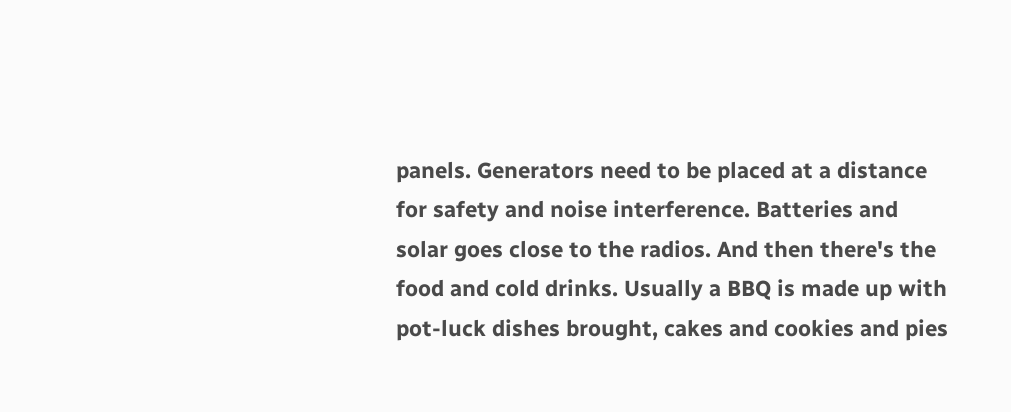panels. Generators need to be placed at a distance for safety and noise interference. Batteries and solar goes close to the radios. And then there's the food and cold drinks. Usually a BBQ is made up with pot-luck dishes brought, cakes and cookies and pies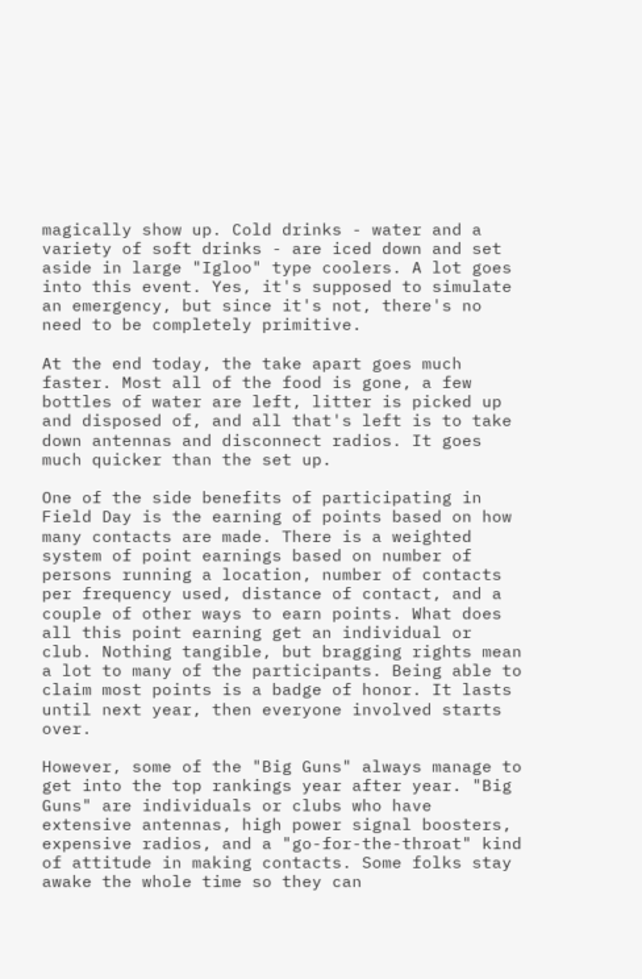magically show up. Cold drinks - water and a variety of soft drinks - are iced down and set aside in large "Igloo" type coolers. A lot goes into this event. Yes, it's supposed to simulate an emergency, but since it's not, there's no need to be completely primitive.

At the end today, the take apart goes much faster. Most all of the food is gone, a few bottles of water are left, litter is picked up and disposed of, and all that's left is to take down antennas and disconnect radios. It goes much quicker than the set up.

One of the side benefits of participating in Field Day is the earning of points based on how many contacts are made. There is a weighted system of point earnings based on number of persons running a location, number of contacts per frequency used, distance of contact, and a couple of other ways to earn points. What does all this point earning get an individual or club. Nothing tangible, but bragging rights mean a lot to many of the participants. Being able to claim most points is a badge of honor. It lasts until next year, then everyone involved starts over.

However, some of the "Big Guns" always manage to get into the top rankings year after year. "Big Guns" are individuals or clubs who have extensive antennas, high power signal boosters, expensive radios, and a "go-for-the-throat" kind of attitude in making contacts. Some folks stay awake the whole time so they can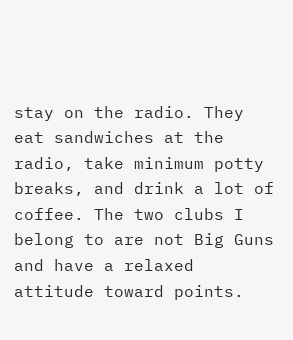stay on the radio. They eat sandwiches at the radio, take minimum potty breaks, and drink a lot of coffee. The two clubs I belong to are not Big Guns and have a relaxed attitude toward points.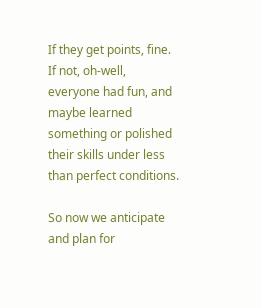If they get points, fine. If not, oh-well, everyone had fun, and maybe learned something or polished their skills under less than perfect conditions.

So now we anticipate and plan for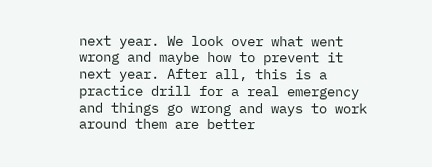next year. We look over what went wrong and maybe how to prevent it next year. After all, this is a practice drill for a real emergency and things go wrong and ways to work around them are better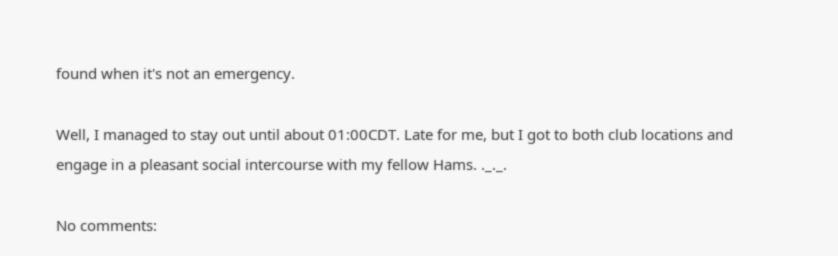found when it's not an emergency.

Well, I managed to stay out until about 01:00CDT. Late for me, but I got to both club locations and engage in a pleasant social intercourse with my fellow Hams. ._._.

No comments: